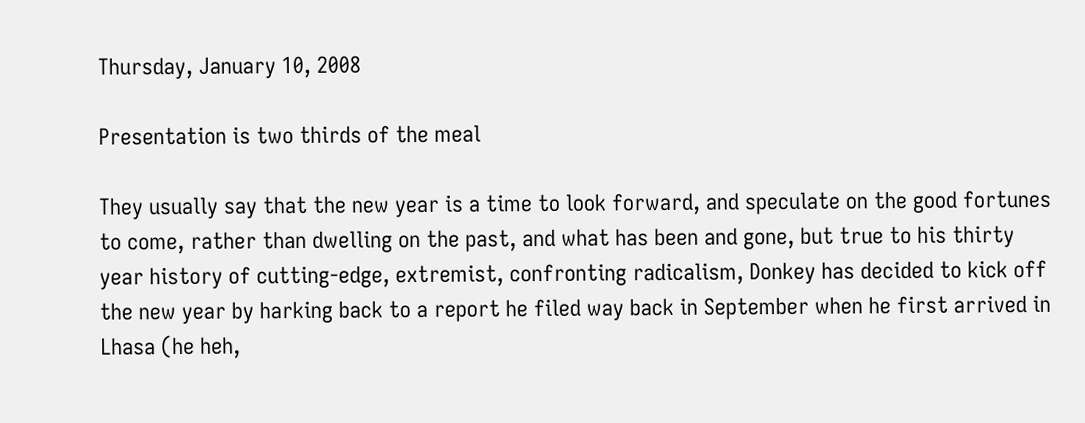Thursday, January 10, 2008

Presentation is two thirds of the meal

They usually say that the new year is a time to look forward, and speculate on the good fortunes to come, rather than dwelling on the past, and what has been and gone, but true to his thirty year history of cutting-edge, extremist, confronting radicalism, Donkey has decided to kick off the new year by harking back to a report he filed way back in September when he first arrived in Lhasa (he heh,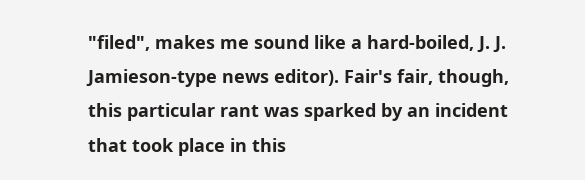"filed", makes me sound like a hard-boiled, J. J. Jamieson-type news editor). Fair's fair, though, this particular rant was sparked by an incident that took place in this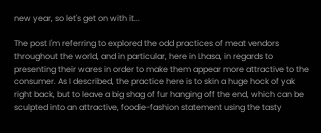new year, so let's get on with it...

The post I'm referring to explored the odd practices of meat vendors throughout the world, and in particular, here in Lhasa, in regards to presenting their wares in order to make them appear more attractive to the consumer. As I described, the practice here is to skin a huge hock of yak right back, but to leave a big shag of fur hanging off the end, which can be sculpted into an attractive, foodie-fashion statement using the tasty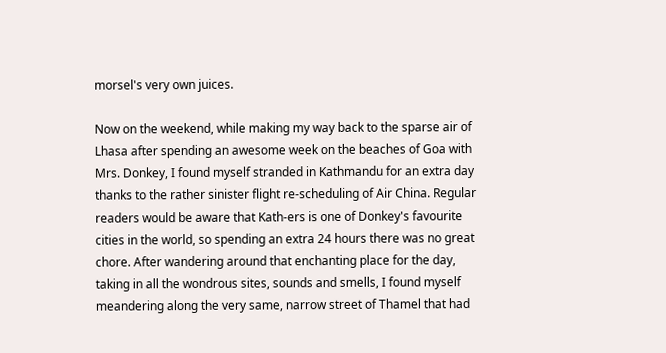morsel's very own juices.

Now on the weekend, while making my way back to the sparse air of Lhasa after spending an awesome week on the beaches of Goa with Mrs. Donkey, I found myself stranded in Kathmandu for an extra day thanks to the rather sinister flight re-scheduling of Air China. Regular readers would be aware that Kath-ers is one of Donkey's favourite cities in the world, so spending an extra 24 hours there was no great chore. After wandering around that enchanting place for the day, taking in all the wondrous sites, sounds and smells, I found myself meandering along the very same, narrow street of Thamel that had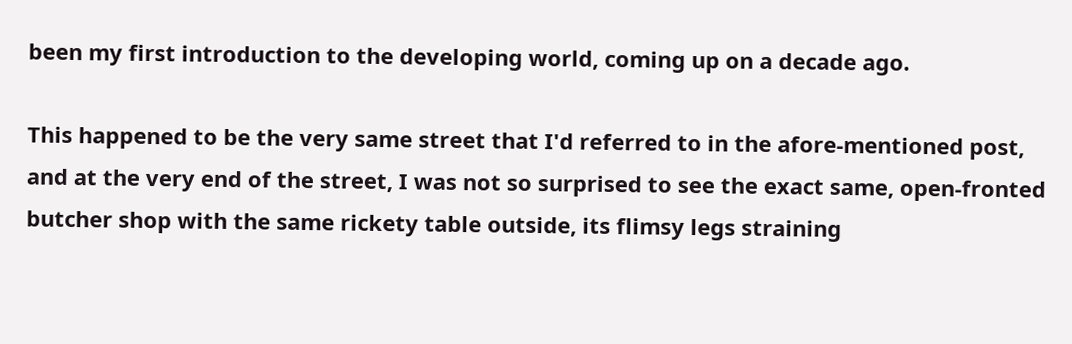been my first introduction to the developing world, coming up on a decade ago.

This happened to be the very same street that I'd referred to in the afore-mentioned post, and at the very end of the street, I was not so surprised to see the exact same, open-fronted butcher shop with the same rickety table outside, its flimsy legs straining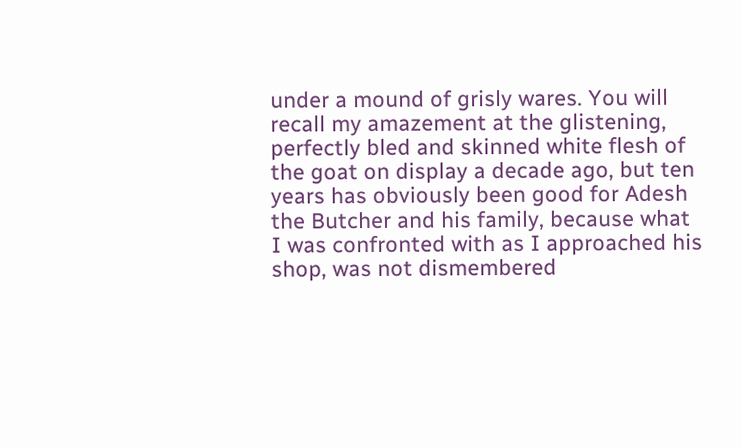under a mound of grisly wares. You will recall my amazement at the glistening, perfectly bled and skinned white flesh of the goat on display a decade ago, but ten years has obviously been good for Adesh the Butcher and his family, because what I was confronted with as I approached his shop, was not dismembered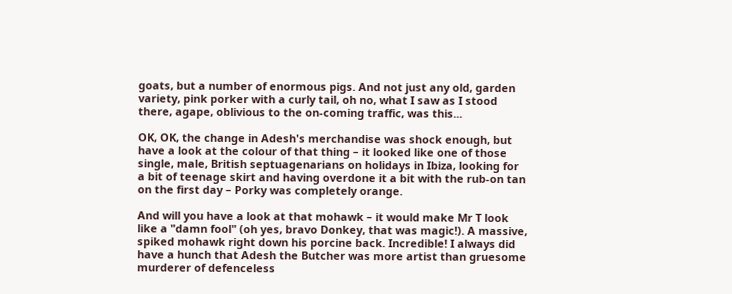goats, but a number of enormous pigs. And not just any old, garden variety, pink porker with a curly tail, oh no, what I saw as I stood there, agape, oblivious to the on-coming traffic, was this...

OK, OK, the change in Adesh's merchandise was shock enough, but have a look at the colour of that thing – it looked like one of those single, male, British septuagenarians on holidays in Ibiza, looking for a bit of teenage skirt and having overdone it a bit with the rub-on tan on the first day – Porky was completely orange.

And will you have a look at that mohawk – it would make Mr T look like a "damn fool" (oh yes, bravo Donkey, that was magic!). A massive, spiked mohawk right down his porcine back. Incredible! I always did have a hunch that Adesh the Butcher was more artist than gruesome murderer of defenceless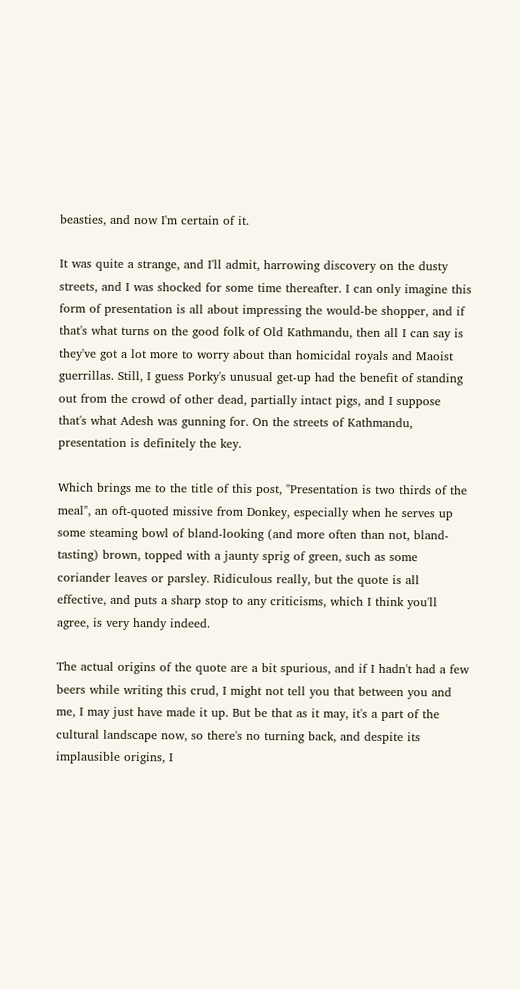beasties, and now I'm certain of it.

It was quite a strange, and I'll admit, harrowing discovery on the dusty streets, and I was shocked for some time thereafter. I can only imagine this form of presentation is all about impressing the would-be shopper, and if that's what turns on the good folk of Old Kathmandu, then all I can say is they've got a lot more to worry about than homicidal royals and Maoist guerrillas. Still, I guess Porky's unusual get-up had the benefit of standing out from the crowd of other dead, partially intact pigs, and I suppose that's what Adesh was gunning for. On the streets of Kathmandu, presentation is definitely the key.

Which brings me to the title of this post, "Presentation is two thirds of the meal", an oft-quoted missive from Donkey, especially when he serves up some steaming bowl of bland-looking (and more often than not, bland-tasting) brown, topped with a jaunty sprig of green, such as some coriander leaves or parsley. Ridiculous really, but the quote is all effective, and puts a sharp stop to any criticisms, which I think you'll agree, is very handy indeed.

The actual origins of the quote are a bit spurious, and if I hadn't had a few beers while writing this crud, I might not tell you that between you and me, I may just have made it up. But be that as it may, it's a part of the cultural landscape now, so there's no turning back, and despite its implausible origins, I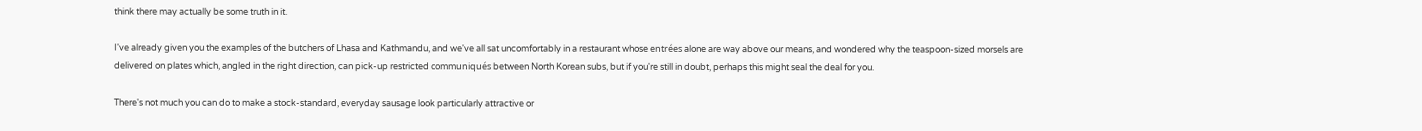think there may actually be some truth in it.

I've already given you the examples of the butchers of Lhasa and Kathmandu, and we've all sat uncomfortably in a restaurant whose entrées alone are way above our means, and wondered why the teaspoon-sized morsels are delivered on plates which, angled in the right direction, can pick-up restricted communiqués between North Korean subs, but if you're still in doubt, perhaps this might seal the deal for you.

There's not much you can do to make a stock-standard, everyday sausage look particularly attractive or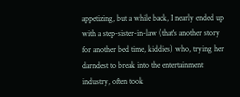appetizing, but a while back, I nearly ended up with a step-sister-in-law (that's another story for another bed time, kiddies) who, trying her darndest to break into the entertainment industry, often took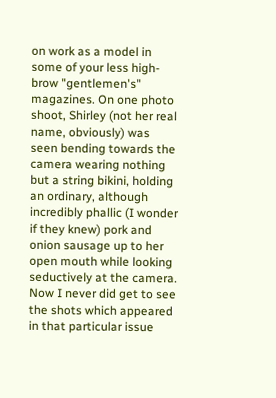on work as a model in some of your less high-brow "gentlemen's" magazines. On one photo shoot, Shirley (not her real name, obviously) was seen bending towards the camera wearing nothing but a string bikini, holding an ordinary, although incredibly phallic (I wonder if they knew) pork and onion sausage up to her open mouth while looking seductively at the camera. Now I never did get to see the shots which appeared in that particular issue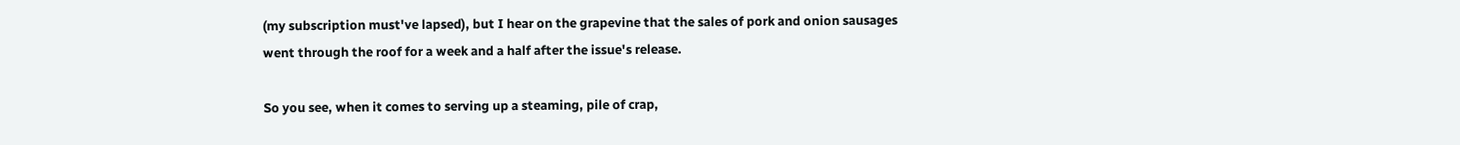(my subscription must've lapsed), but I hear on the grapevine that the sales of pork and onion sausages went through the roof for a week and a half after the issue's release.

So you see, when it comes to serving up a steaming, pile of crap,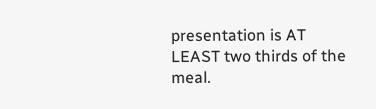presentation is AT LEAST two thirds of the meal.